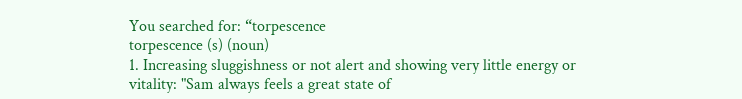You searched for: “torpescence
torpescence (s) (noun)
1. Increasing sluggishness or not alert and showing very little energy or vitality: "Sam always feels a great state of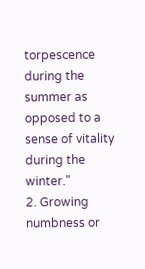torpescence during the summer as opposed to a sense of vitality during the winter."
2. Growing numbness or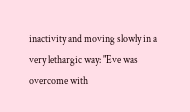inactivity and moving slowly in a very lethargic way: "Eve was overcome with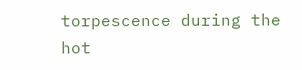torpescence during the hot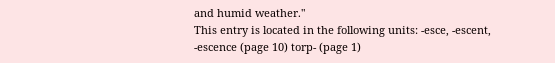and humid weather."
This entry is located in the following units: -esce, -escent, -escence (page 10) torp- (page 1)